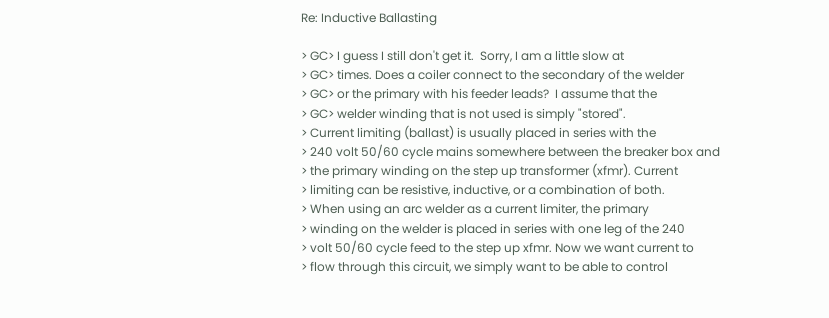Re: Inductive Ballasting

> GC> I guess I still don't get it.  Sorry, I am a little slow at
> GC> times. Does a coiler connect to the secondary of the welder
> GC> or the primary with his feeder leads?  I assume that the
> GC> welder winding that is not used is simply "stored".
> Current limiting (ballast) is usually placed in series with the
> 240 volt 50/60 cycle mains somewhere between the breaker box and
> the primary winding on the step up transformer (xfmr). Current
> limiting can be resistive, inductive, or a combination of both.
> When using an arc welder as a current limiter, the primary
> winding on the welder is placed in series with one leg of the 240
> volt 50/60 cycle feed to the step up xfmr. Now we want current to
> flow through this circuit, we simply want to be able to control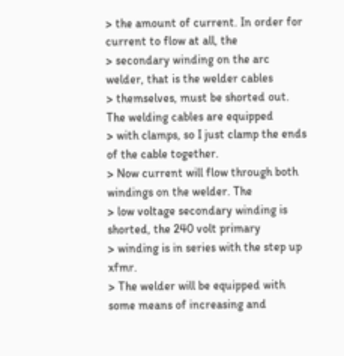> the amount of current. In order for current to flow at all, the
> secondary winding on the arc welder, that is the welder cables
> themselves, must be shorted out. The welding cables are equipped
> with clamps, so I just clamp the ends of the cable together.
> Now current will flow through both windings on the welder. The
> low voltage secondary winding is shorted, the 240 volt primary
> winding is in series with the step up xfmr.
> The welder will be equipped with some means of increasing and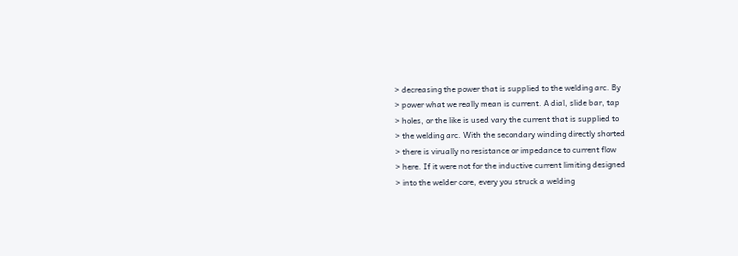> decreasing the power that is supplied to the welding arc. By
> power what we really mean is current. A dial, slide bar, tap
> holes, or the like is used vary the current that is supplied to
> the welding arc. With the secondary winding directly shorted
> there is virually no resistance or impedance to current flow
> here. If it were not for the inductive current limiting designed
> into the welder core, every you struck a welding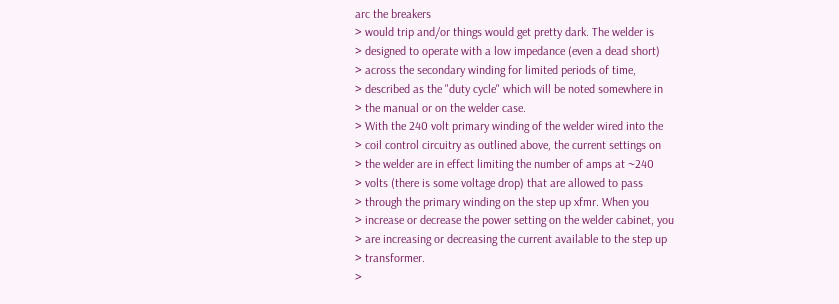arc the breakers
> would trip and/or things would get pretty dark. The welder is
> designed to operate with a low impedance (even a dead short)
> across the secondary winding for limited periods of time,
> described as the "duty cycle" which will be noted somewhere in
> the manual or on the welder case.
> With the 240 volt primary winding of the welder wired into the
> coil control circuitry as outlined above, the current settings on
> the welder are in effect limiting the number of amps at ~240
> volts (there is some voltage drop) that are allowed to pass
> through the primary winding on the step up xfmr. When you
> increase or decrease the power setting on the welder cabinet, you
> are increasing or decreasing the current available to the step up
> transformer.
>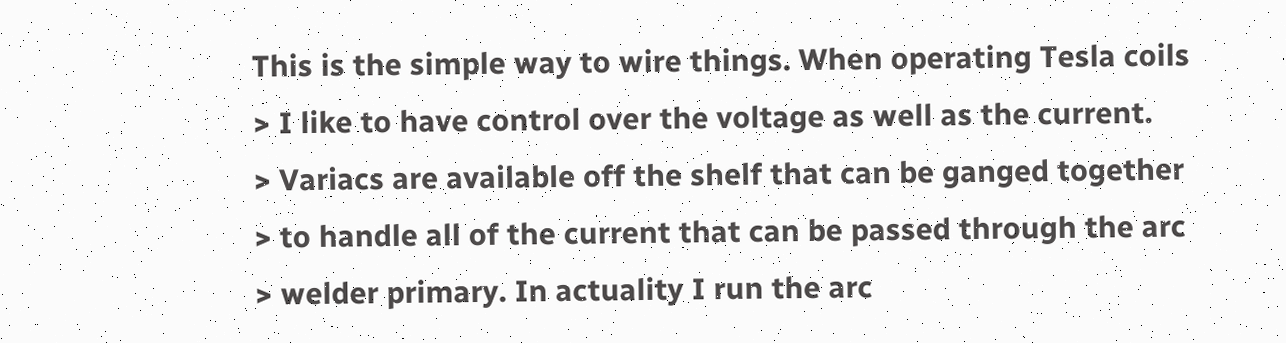This is the simple way to wire things. When operating Tesla coils
> I like to have control over the voltage as well as the current.
> Variacs are available off the shelf that can be ganged together
> to handle all of the current that can be passed through the arc
> welder primary. In actuality I run the arc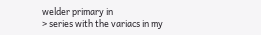welder primary in
> series with the variacs in my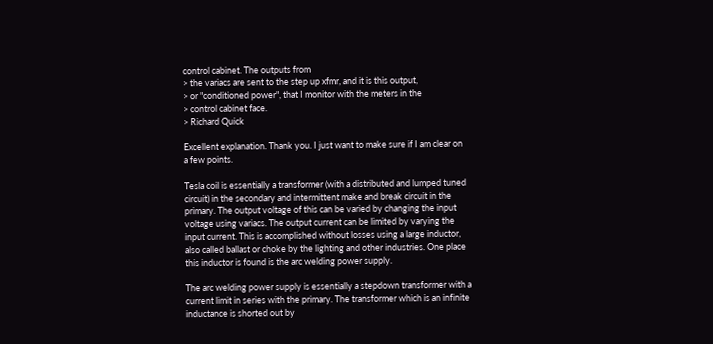control cabinet. The outputs from
> the variacs are sent to the step up xfmr, and it is this output,
> or "conditioned power", that I monitor with the meters in the
> control cabinet face.
> Richard Quick

Excellent explanation. Thank you. I just want to make sure if I am clear on
a few points.

Tesla coil is essentially a transformer (with a distributed and lumped tuned
circuit) in the secondary and intermittent make and break circuit in the
primary. The output voltage of this can be varied by changing the input
voltage using variacs. The output current can be limited by varying the
input current. This is accomplished without losses using a large inductor,
also called ballast or choke by the lighting and other industries. One place
this inductor is found is the arc welding power supply.

The arc welding power supply is essentially a stepdown transformer with a
current limit in series with the primary. The transformer which is an infinite
inductance is shorted out by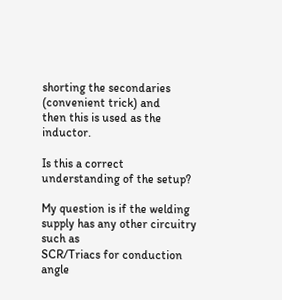shorting the secondaries (convenient trick) and
then this is used as the inductor.

Is this a correct understanding of the setup?

My question is if the welding supply has any other circuitry such as
SCR/Triacs for conduction angle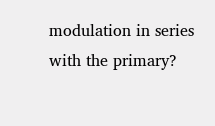modulation in series with the primary?